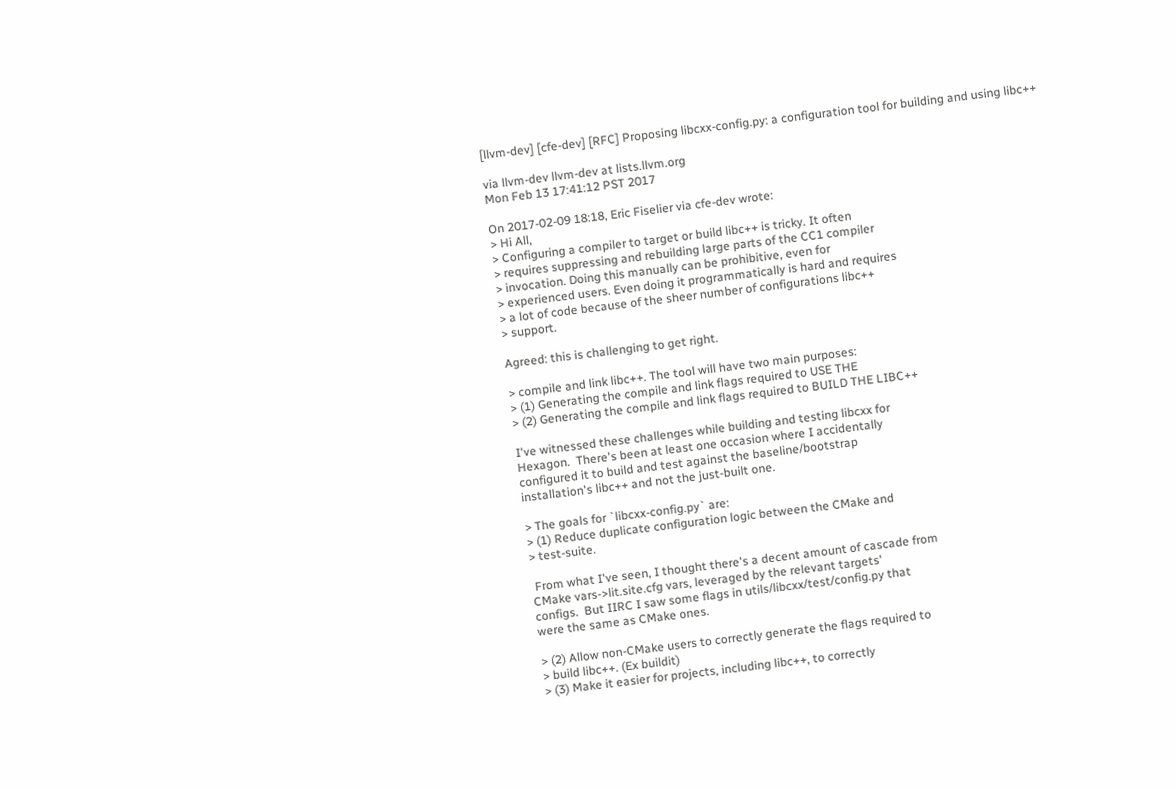[llvm-dev] [cfe-dev] [RFC] Proposing libcxx-config.py: a configuration tool for building and using libc++

via llvm-dev llvm-dev at lists.llvm.org
Mon Feb 13 17:41:12 PST 2017

On 2017-02-09 18:18, Eric Fiselier via cfe-dev wrote:
> Hi All,
> Configuring a compiler to target or build libc++ is tricky. It often
> requires suppressing and rebuilding large parts of the CC1 compiler
> invocation. Doing this manually can be prohibitive, even for
> experienced users. Even doing it programmatically is hard and requires
> a lot of code because of the sheer number of configurations libc++
> support.

Agreed: this is challenging to get right.

> compile and link libc++. The tool will have two main purposes:
> (1) Generating the compile and link flags required to USE THE
> (2) Generating the compile and link flags required to BUILD THE LIBC++

I've witnessed these challenges while building and testing libcxx for
Hexagon.  There's been at least one occasion where I accidentally
configured it to build and test against the baseline/bootstrap
installation's libc++ and not the just-built one.

> The goals for `libcxx-config.py` are:
> (1) Reduce duplicate configuration logic between the CMake and
> test-suite.

 From what I've seen, I thought there's a decent amount of cascade from
CMake vars->lit.site.cfg vars, leveraged by the relevant targets'
configs.  But IIRC I saw some flags in utils/libcxx/test/config.py that
were the same as CMake ones.

> (2) Allow non-CMake users to correctly generate the flags required to
> build libc++. (Ex buildit)
> (3) Make it easier for projects, including libc++, to correctly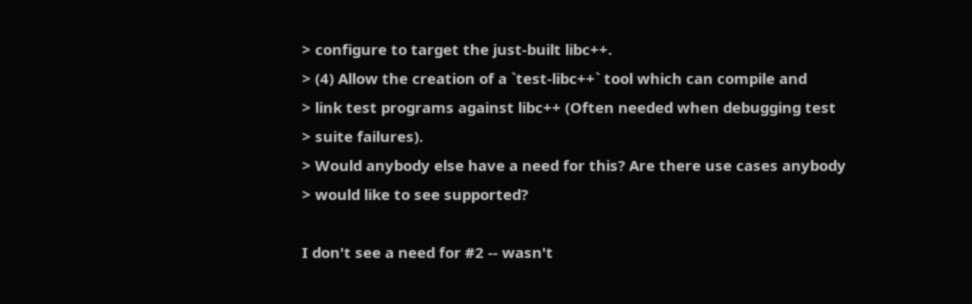> configure to target the just-built libc++.
> (4) Allow the creation of a `test-libc++` tool which can compile and
> link test programs against libc++ (Often needed when debugging test
> suite failures).
> Would anybody else have a need for this? Are there use cases anybody
> would like to see supported?

I don't see a need for #2 -- wasn't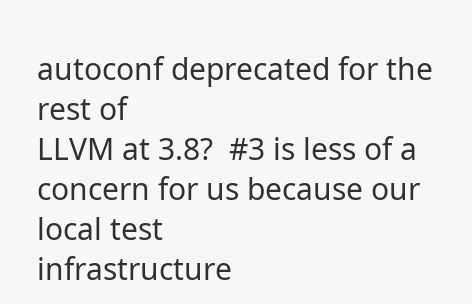autoconf deprecated for the rest of
LLVM at 3.8?  #3 is less of a concern for us because our local test
infrastructure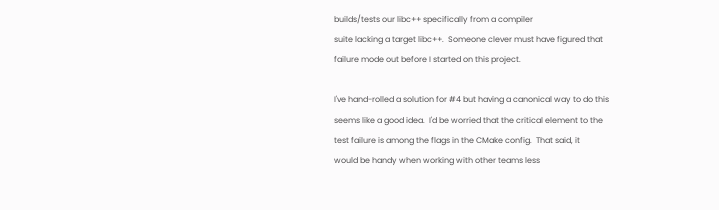builds/tests our libc++ specifically from a compiler
suite lacking a target libc++.  Someone clever must have figured that
failure mode out before I started on this project.

I've hand-rolled a solution for #4 but having a canonical way to do this
seems like a good idea.  I'd be worried that the critical element to the
test failure is among the flags in the CMake config.  That said, it
would be handy when working with other teams less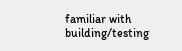familiar with
building/testing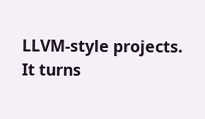LLVM-style projects.  It turns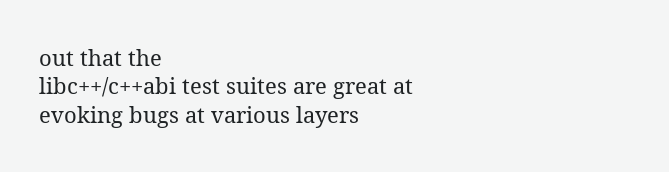out that the
libc++/c++abi test suites are great at evoking bugs at various layers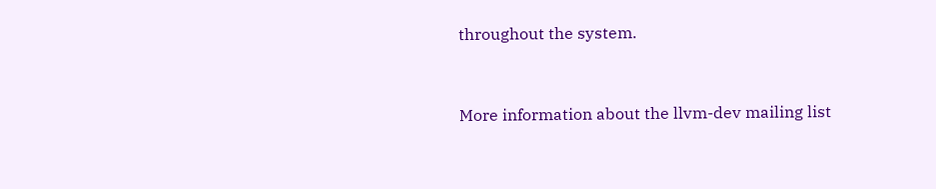throughout the system.


More information about the llvm-dev mailing list